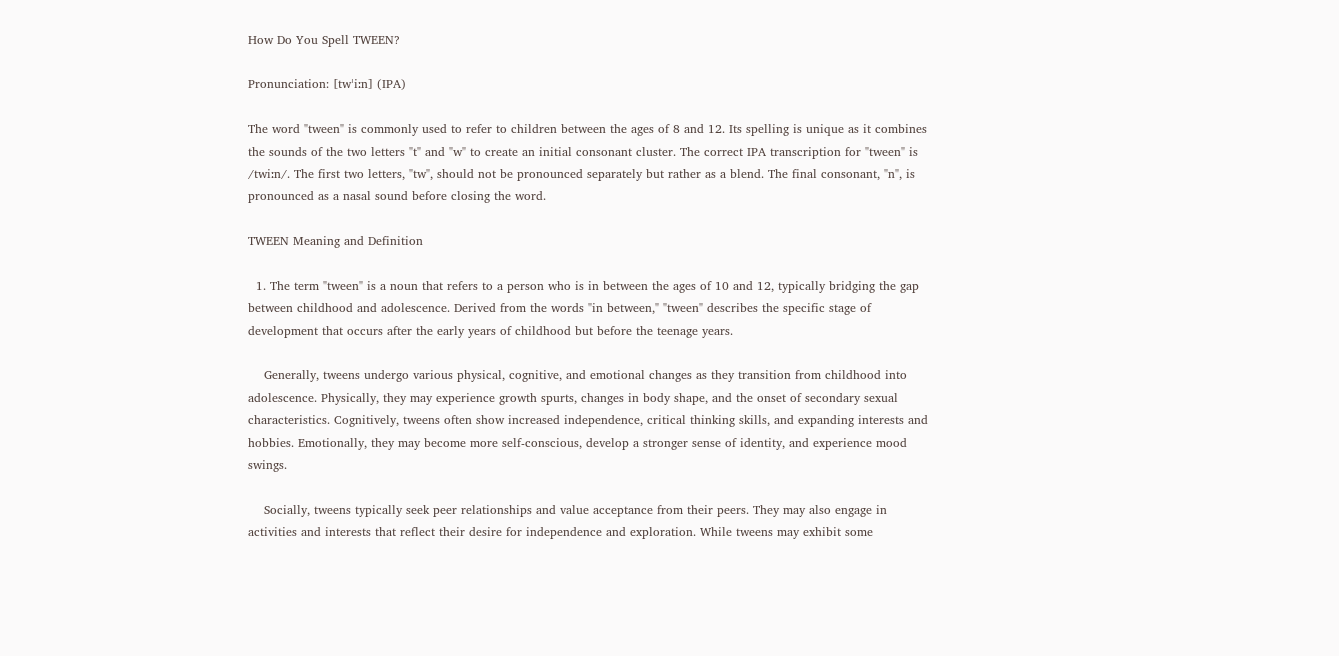How Do You Spell TWEEN?

Pronunciation: [twˈiːn] (IPA)

The word "tween" is commonly used to refer to children between the ages of 8 and 12. Its spelling is unique as it combines the sounds of the two letters "t" and "w" to create an initial consonant cluster. The correct IPA transcription for "tween" is /twiːn/. The first two letters, "tw", should not be pronounced separately but rather as a blend. The final consonant, "n", is pronounced as a nasal sound before closing the word.

TWEEN Meaning and Definition

  1. The term "tween" is a noun that refers to a person who is in between the ages of 10 and 12, typically bridging the gap between childhood and adolescence. Derived from the words "in between," "tween" describes the specific stage of development that occurs after the early years of childhood but before the teenage years.

    Generally, tweens undergo various physical, cognitive, and emotional changes as they transition from childhood into adolescence. Physically, they may experience growth spurts, changes in body shape, and the onset of secondary sexual characteristics. Cognitively, tweens often show increased independence, critical thinking skills, and expanding interests and hobbies. Emotionally, they may become more self-conscious, develop a stronger sense of identity, and experience mood swings.

    Socially, tweens typically seek peer relationships and value acceptance from their peers. They may also engage in activities and interests that reflect their desire for independence and exploration. While tweens may exhibit some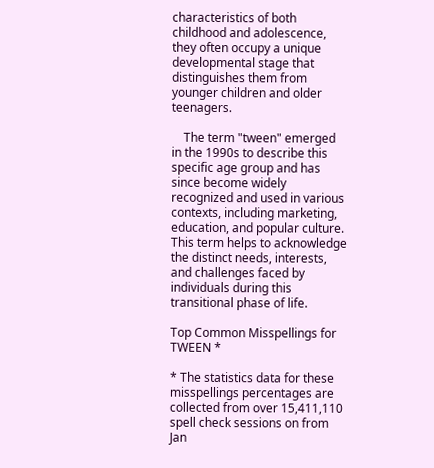characteristics of both childhood and adolescence, they often occupy a unique developmental stage that distinguishes them from younger children and older teenagers.

    The term "tween" emerged in the 1990s to describe this specific age group and has since become widely recognized and used in various contexts, including marketing, education, and popular culture. This term helps to acknowledge the distinct needs, interests, and challenges faced by individuals during this transitional phase of life.

Top Common Misspellings for TWEEN *

* The statistics data for these misspellings percentages are collected from over 15,411,110 spell check sessions on from Jan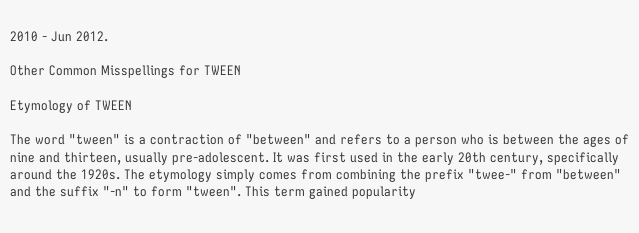2010 - Jun 2012.

Other Common Misspellings for TWEEN

Etymology of TWEEN

The word "tween" is a contraction of "between" and refers to a person who is between the ages of nine and thirteen, usually pre-adolescent. It was first used in the early 20th century, specifically around the 1920s. The etymology simply comes from combining the prefix "twee-" from "between" and the suffix "-n" to form "tween". This term gained popularity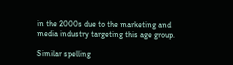in the 2000s due to the marketing and media industry targeting this age group.

Similar spelling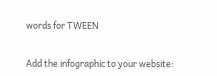words for TWEEN


Add the infographic to your website: